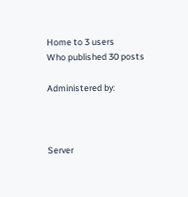Home to 3 users
Who published 30 posts

Administered by:



Server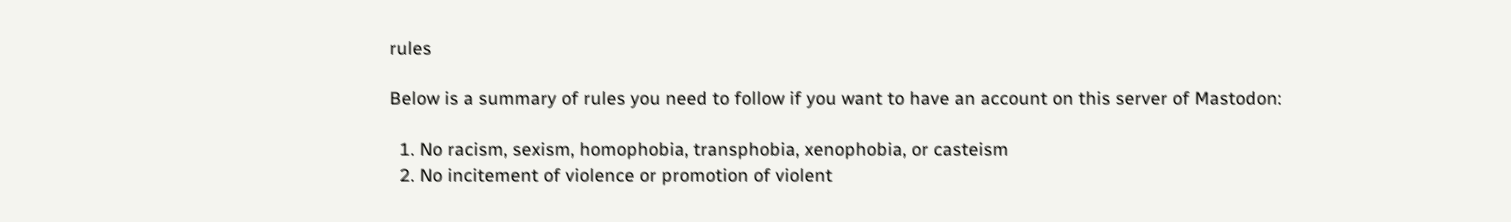rules

Below is a summary of rules you need to follow if you want to have an account on this server of Mastodon:

  1. No racism, sexism, homophobia, transphobia, xenophobia, or casteism
  2. No incitement of violence or promotion of violent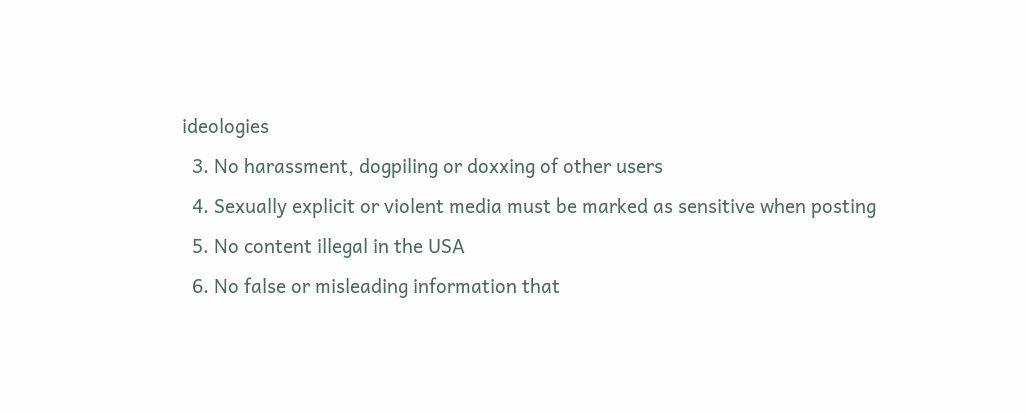ideologies
  3. No harassment, dogpiling or doxxing of other users
  4. Sexually explicit or violent media must be marked as sensitive when posting
  5. No content illegal in the USA
  6. No false or misleading information that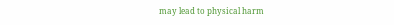may lead to physical harm